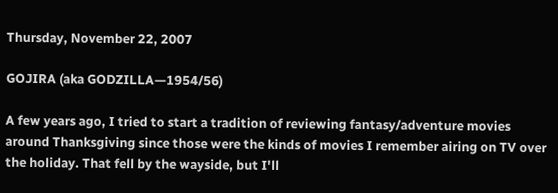Thursday, November 22, 2007

GOJIRA (aka GODZILLA—1954/56)

A few years ago, I tried to start a tradition of reviewing fantasy/adventure movies around Thanksgiving since those were the kinds of movies I remember airing on TV over the holiday. That fell by the wayside, but I'll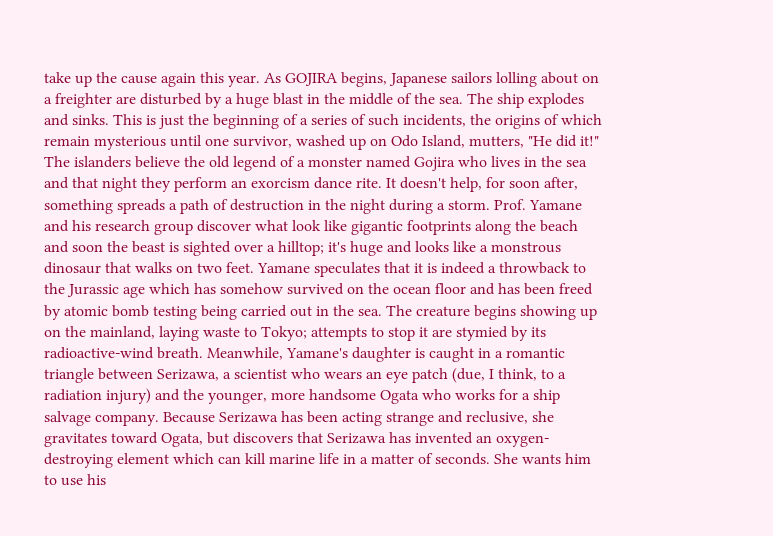take up the cause again this year. As GOJIRA begins, Japanese sailors lolling about on a freighter are disturbed by a huge blast in the middle of the sea. The ship explodes and sinks. This is just the beginning of a series of such incidents, the origins of which remain mysterious until one survivor, washed up on Odo Island, mutters, "He did it!" The islanders believe the old legend of a monster named Gojira who lives in the sea and that night they perform an exorcism dance rite. It doesn't help, for soon after, something spreads a path of destruction in the night during a storm. Prof. Yamane and his research group discover what look like gigantic footprints along the beach and soon the beast is sighted over a hilltop; it's huge and looks like a monstrous dinosaur that walks on two feet. Yamane speculates that it is indeed a throwback to the Jurassic age which has somehow survived on the ocean floor and has been freed by atomic bomb testing being carried out in the sea. The creature begins showing up on the mainland, laying waste to Tokyo; attempts to stop it are stymied by its radioactive-wind breath. Meanwhile, Yamane's daughter is caught in a romantic triangle between Serizawa, a scientist who wears an eye patch (due, I think, to a radiation injury) and the younger, more handsome Ogata who works for a ship salvage company. Because Serizawa has been acting strange and reclusive, she gravitates toward Ogata, but discovers that Serizawa has invented an oxygen-destroying element which can kill marine life in a matter of seconds. She wants him to use his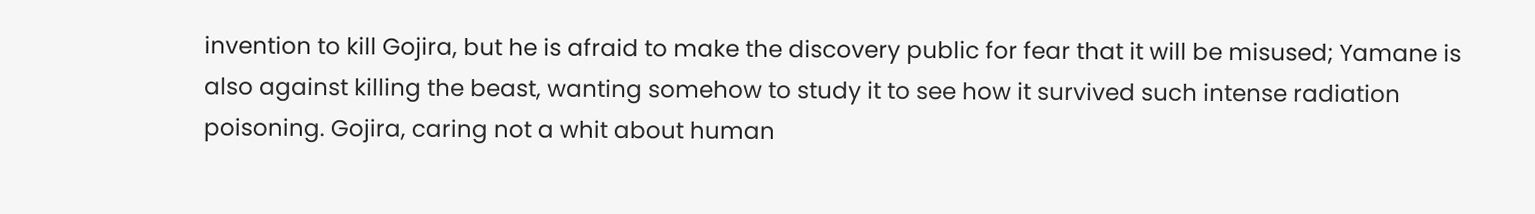invention to kill Gojira, but he is afraid to make the discovery public for fear that it will be misused; Yamane is also against killing the beast, wanting somehow to study it to see how it survived such intense radiation poisoning. Gojira, caring not a whit about human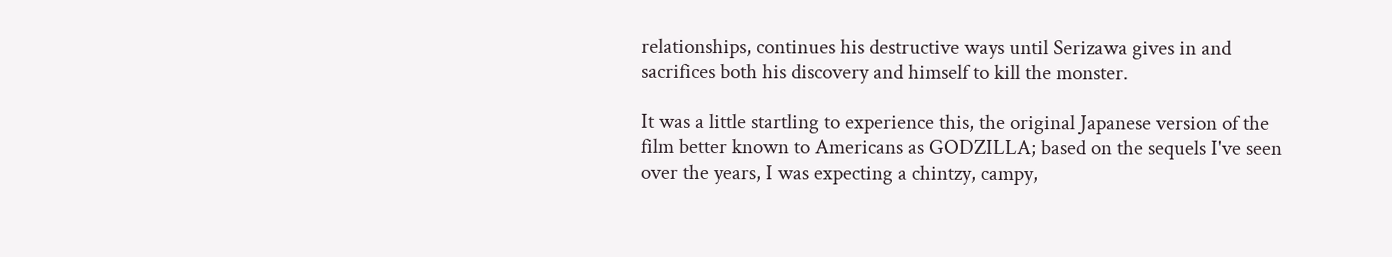relationships, continues his destructive ways until Serizawa gives in and sacrifices both his discovery and himself to kill the monster.

It was a little startling to experience this, the original Japanese version of the film better known to Americans as GODZILLA; based on the sequels I've seen over the years, I was expecting a chintzy, campy,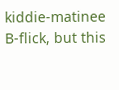kiddie-matinee B-flick, but this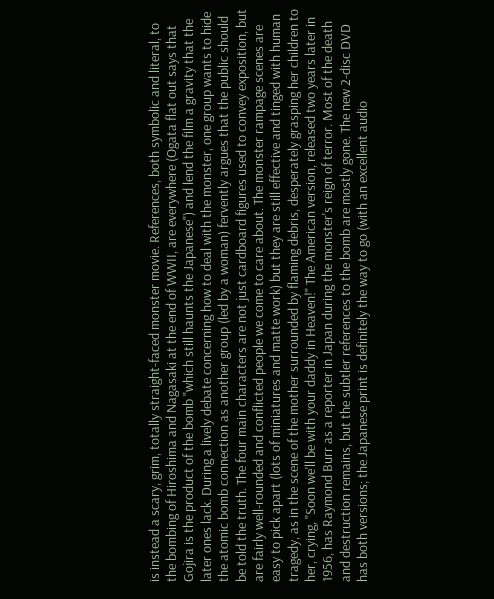is instead a scary, grim, totally straight-faced monster movie. References, both symbolic and literal, to the bombing of Hiroshima and Nagasaki at the end of WWII, are everywhere (Ogata flat out says that Gojira is the product of the bomb "which still haunts the Japanese") and lend the film a gravity that the later ones lack. During a lively debate concerning how to deal with the monster, one group wants to hide the atomic bomb connection as another group (led by a woman) fervently argues that the public should be told the truth. The four main characters are not just cardboard figures used to convey exposition, but are fairly well-rounded and conflicted people we come to care about. The monster rampage scenes are easy to pick apart (lots of miniatures and matte work) but they are still effective and tinged with human tragedy, as in the scene of the mother surrounded by flaming debris, desperately grasping her children to her, crying, "Soon we'll be with your daddy in Heaven!" The American version, released two years later in 1956, has Raymond Burr as a reporter in Japan during the monster's reign of terror. Most of the death and destruction remains, but the subtler references to the bomb are mostly gone. The new 2-disc DVD has both versions; the Japanese print is definitely the way to go (with an excellent audio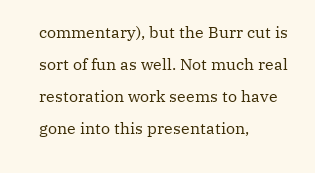commentary), but the Burr cut is sort of fun as well. Not much real restoration work seems to have gone into this presentation,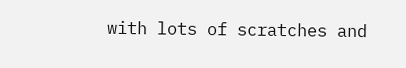with lots of scratches and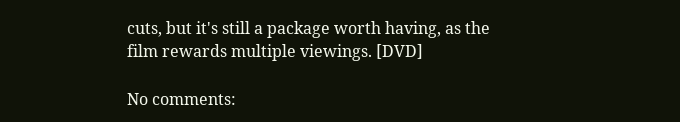cuts, but it's still a package worth having, as the film rewards multiple viewings. [DVD]

No comments: